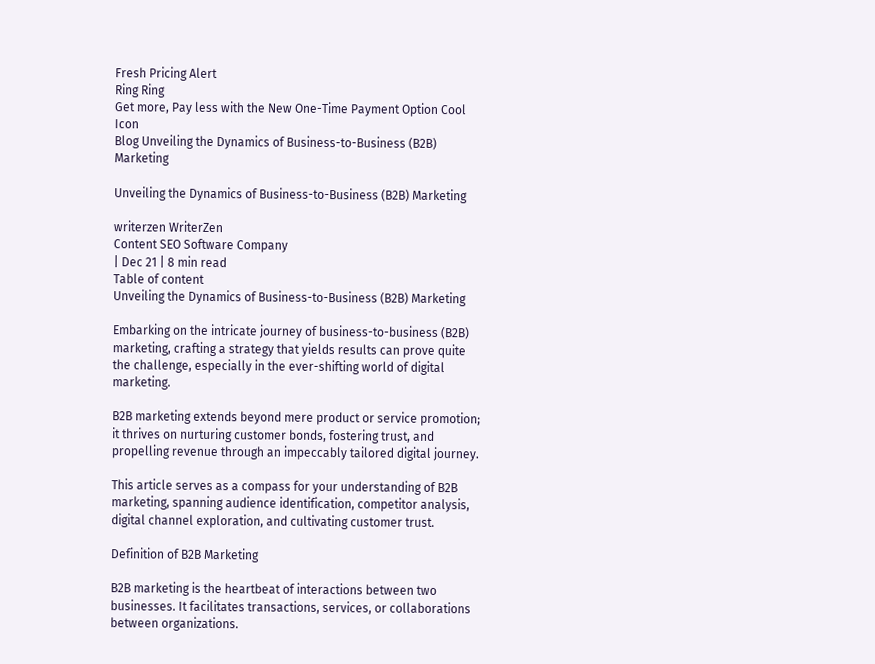Fresh Pricing Alert
Ring Ring
Get more, Pay less with the New One-Time Payment Option Cool Icon
Blog Unveiling the Dynamics of Business-to-Business (B2B) Marketing

Unveiling the Dynamics of Business-to-Business (B2B) Marketing

writerzen WriterZen
Content SEO Software Company
| Dec 21 | 8 min read
Table of content
Unveiling the Dynamics of Business-to-Business (B2B) Marketing

Embarking on the intricate journey of business-to-business (B2B) marketing, crafting a strategy that yields results can prove quite the challenge, especially in the ever-shifting world of digital marketing.

B2B marketing extends beyond mere product or service promotion; it thrives on nurturing customer bonds, fostering trust, and propelling revenue through an impeccably tailored digital journey.

This article serves as a compass for your understanding of B2B marketing, spanning audience identification, competitor analysis, digital channel exploration, and cultivating customer trust.

Definition of B2B Marketing

B2B marketing is the heartbeat of interactions between two businesses. It facilitates transactions, services, or collaborations between organizations.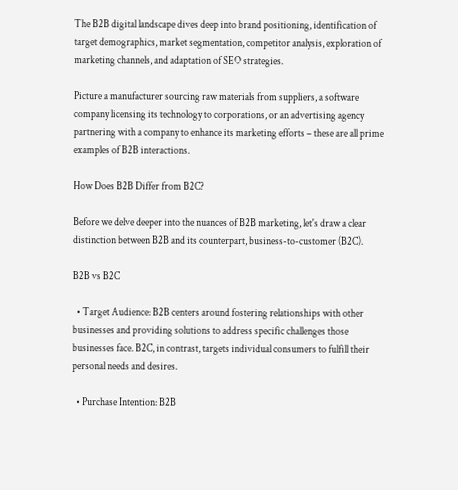The B2B digital landscape dives deep into brand positioning, identification of target demographics, market segmentation, competitor analysis, exploration of marketing channels, and adaptation of SEO strategies.

Picture a manufacturer sourcing raw materials from suppliers, a software company licensing its technology to corporations, or an advertising agency partnering with a company to enhance its marketing efforts – these are all prime examples of B2B interactions.

How Does B2B Differ from B2C?

Before we delve deeper into the nuances of B2B marketing, let's draw a clear distinction between B2B and its counterpart, business-to-customer (B2C).

B2B vs B2C

  • Target Audience: B2B centers around fostering relationships with other businesses and providing solutions to address specific challenges those businesses face. B2C, in contrast, targets individual consumers to fulfill their personal needs and desires.

  • Purchase Intention: B2B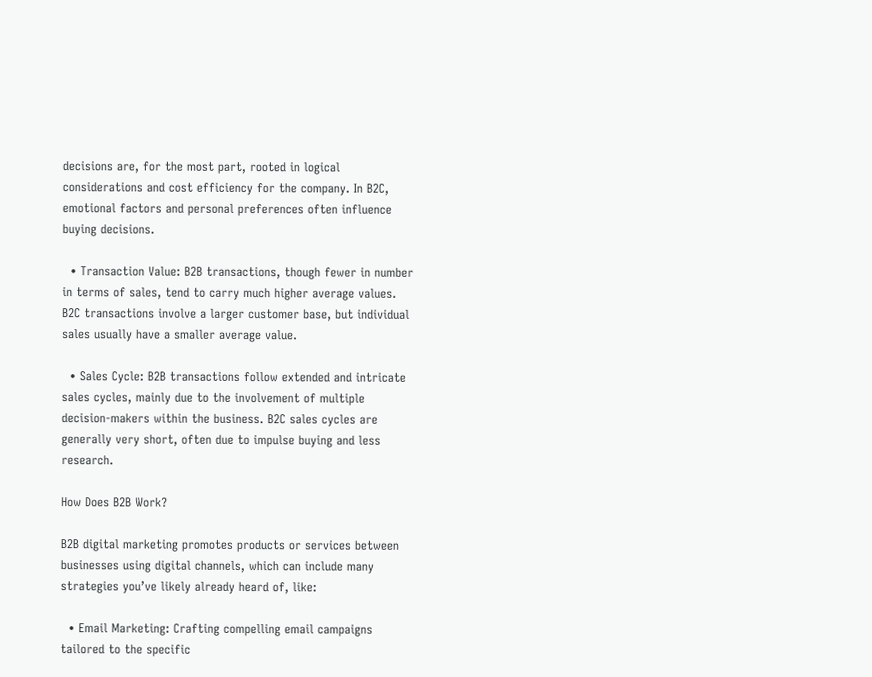decisions are, for the most part, rooted in logical considerations and cost efficiency for the company. In B2C, emotional factors and personal preferences often influence buying decisions.

  • Transaction Value: B2B transactions, though fewer in number in terms of sales, tend to carry much higher average values. B2C transactions involve a larger customer base, but individual sales usually have a smaller average value.

  • Sales Cycle: B2B transactions follow extended and intricate sales cycles, mainly due to the involvement of multiple decision-makers within the business. B2C sales cycles are generally very short, often due to impulse buying and less research.

How Does B2B Work?

B2B digital marketing promotes products or services between businesses using digital channels, which can include many strategies you’ve likely already heard of, like:

  • Email Marketing: Crafting compelling email campaigns tailored to the specific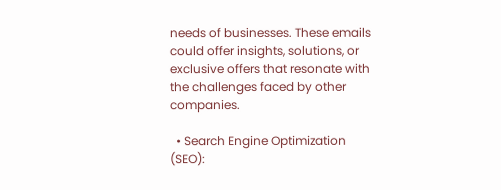needs of businesses. These emails could offer insights, solutions, or exclusive offers that resonate with the challenges faced by other companies.

  • Search Engine Optimization (SEO):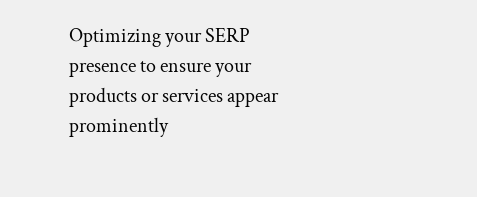Optimizing your SERP presence to ensure your products or services appear prominently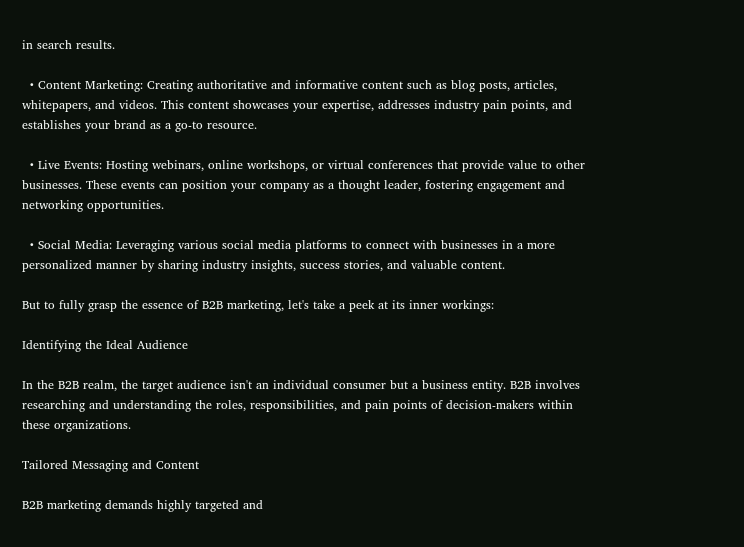in search results.

  • Content Marketing: Creating authoritative and informative content such as blog posts, articles, whitepapers, and videos. This content showcases your expertise, addresses industry pain points, and establishes your brand as a go-to resource.

  • Live Events: Hosting webinars, online workshops, or virtual conferences that provide value to other businesses. These events can position your company as a thought leader, fostering engagement and networking opportunities.

  • Social Media: Leveraging various social media platforms to connect with businesses in a more personalized manner by sharing industry insights, success stories, and valuable content.

But to fully grasp the essence of B2B marketing, let's take a peek at its inner workings:

Identifying the Ideal Audience

In the B2B realm, the target audience isn't an individual consumer but a business entity. B2B involves researching and understanding the roles, responsibilities, and pain points of decision-makers within these organizations.

Tailored Messaging and Content

B2B marketing demands highly targeted and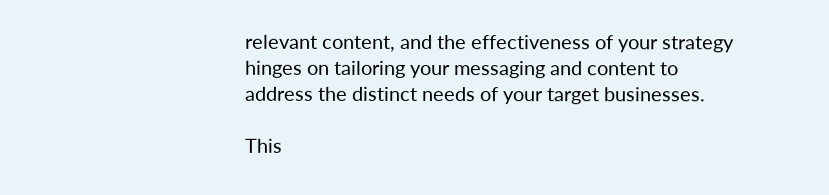relevant content, and the effectiveness of your strategy hinges on tailoring your messaging and content to address the distinct needs of your target businesses.

This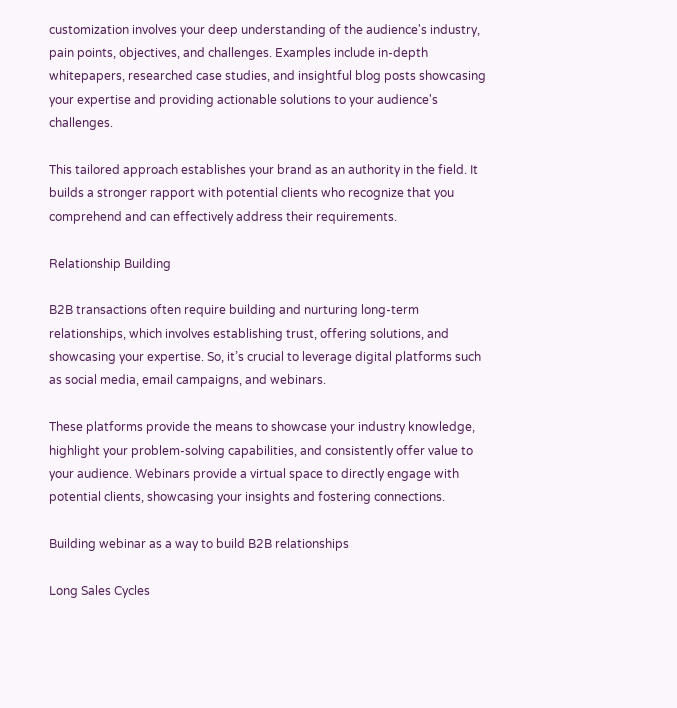customization involves your deep understanding of the audience's industry, pain points, objectives, and challenges. Examples include in-depth whitepapers, researched case studies, and insightful blog posts showcasing your expertise and providing actionable solutions to your audience's challenges.

This tailored approach establishes your brand as an authority in the field. It builds a stronger rapport with potential clients who recognize that you comprehend and can effectively address their requirements.

Relationship Building

B2B transactions often require building and nurturing long-term relationships, which involves establishing trust, offering solutions, and showcasing your expertise. So, it’s crucial to leverage digital platforms such as social media, email campaigns, and webinars.

These platforms provide the means to showcase your industry knowledge, highlight your problem-solving capabilities, and consistently offer value to your audience. Webinars provide a virtual space to directly engage with potential clients, showcasing your insights and fostering connections.

Building webinar as a way to build B2B relationships

Long Sales Cycles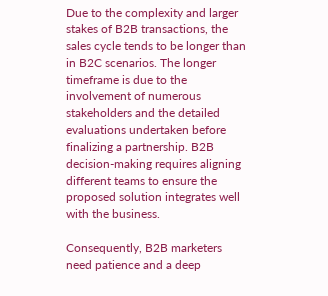Due to the complexity and larger stakes of B2B transactions, the sales cycle tends to be longer than in B2C scenarios. The longer timeframe is due to the involvement of numerous stakeholders and the detailed evaluations undertaken before finalizing a partnership. B2B decision-making requires aligning different teams to ensure the proposed solution integrates well with the business.

Consequently, B2B marketers need patience and a deep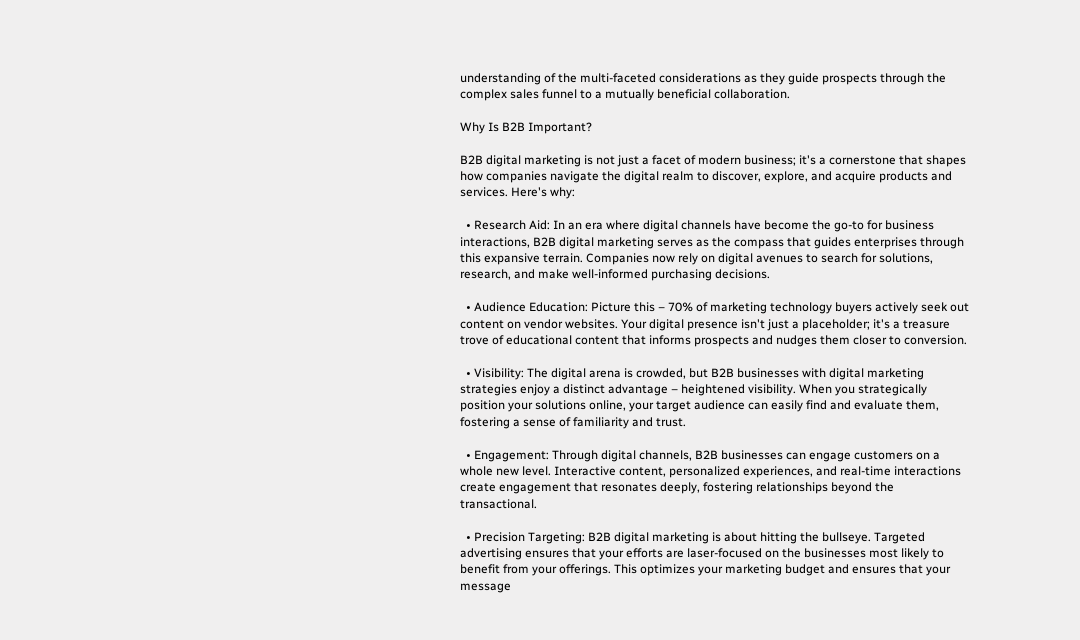understanding of the multi-faceted considerations as they guide prospects through the complex sales funnel to a mutually beneficial collaboration.

Why Is B2B Important?

B2B digital marketing is not just a facet of modern business; it's a cornerstone that shapes how companies navigate the digital realm to discover, explore, and acquire products and services. Here's why:

  • Research Aid: In an era where digital channels have become the go-to for business interactions, B2B digital marketing serves as the compass that guides enterprises through this expansive terrain. Companies now rely on digital avenues to search for solutions, research, and make well-informed purchasing decisions.

  • Audience Education: Picture this – 70% of marketing technology buyers actively seek out content on vendor websites. Your digital presence isn't just a placeholder; it's a treasure trove of educational content that informs prospects and nudges them closer to conversion.

  • Visibility: The digital arena is crowded, but B2B businesses with digital marketing strategies enjoy a distinct advantage – heightened visibility. When you strategically position your solutions online, your target audience can easily find and evaluate them, fostering a sense of familiarity and trust.

  • Engagement: Through digital channels, B2B businesses can engage customers on a whole new level. Interactive content, personalized experiences, and real-time interactions create engagement that resonates deeply, fostering relationships beyond the transactional.

  • Precision Targeting: B2B digital marketing is about hitting the bullseye. Targeted advertising ensures that your efforts are laser-focused on the businesses most likely to benefit from your offerings. This optimizes your marketing budget and ensures that your message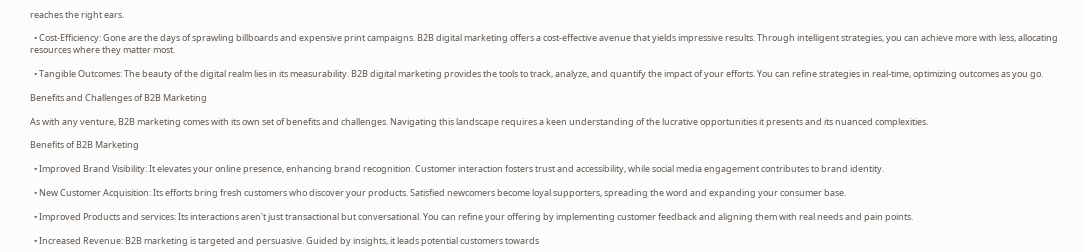reaches the right ears.

  • Cost-Efficiency: Gone are the days of sprawling billboards and expensive print campaigns. B2B digital marketing offers a cost-effective avenue that yields impressive results. Through intelligent strategies, you can achieve more with less, allocating resources where they matter most.

  • Tangible Outcomes: The beauty of the digital realm lies in its measurability. B2B digital marketing provides the tools to track, analyze, and quantify the impact of your efforts. You can refine strategies in real-time, optimizing outcomes as you go.

Benefits and Challenges of B2B Marketing

As with any venture, B2B marketing comes with its own set of benefits and challenges. Navigating this landscape requires a keen understanding of the lucrative opportunities it presents and its nuanced complexities.

Benefits of B2B Marketing

  • Improved Brand Visibility: It elevates your online presence, enhancing brand recognition. Customer interaction fosters trust and accessibility, while social media engagement contributes to brand identity.

  • New Customer Acquisition: Its efforts bring fresh customers who discover your products. Satisfied newcomers become loyal supporters, spreading the word and expanding your consumer base.

  • Improved Products and services: Its interactions aren't just transactional but conversational. You can refine your offering by implementing customer feedback and aligning them with real needs and pain points.

  • Increased Revenue: B2B marketing is targeted and persuasive. Guided by insights, it leads potential customers towards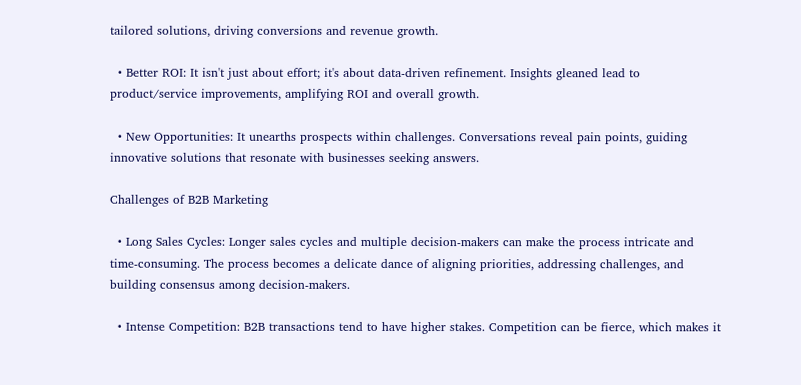tailored solutions, driving conversions and revenue growth.

  • Better ROI: It isn't just about effort; it's about data-driven refinement. Insights gleaned lead to product/service improvements, amplifying ROI and overall growth.

  • New Opportunities: It unearths prospects within challenges. Conversations reveal pain points, guiding innovative solutions that resonate with businesses seeking answers.

Challenges of B2B Marketing

  • Long Sales Cycles: Longer sales cycles and multiple decision-makers can make the process intricate and time-consuming. The process becomes a delicate dance of aligning priorities, addressing challenges, and building consensus among decision-makers.

  • Intense Competition: B2B transactions tend to have higher stakes. Competition can be fierce, which makes it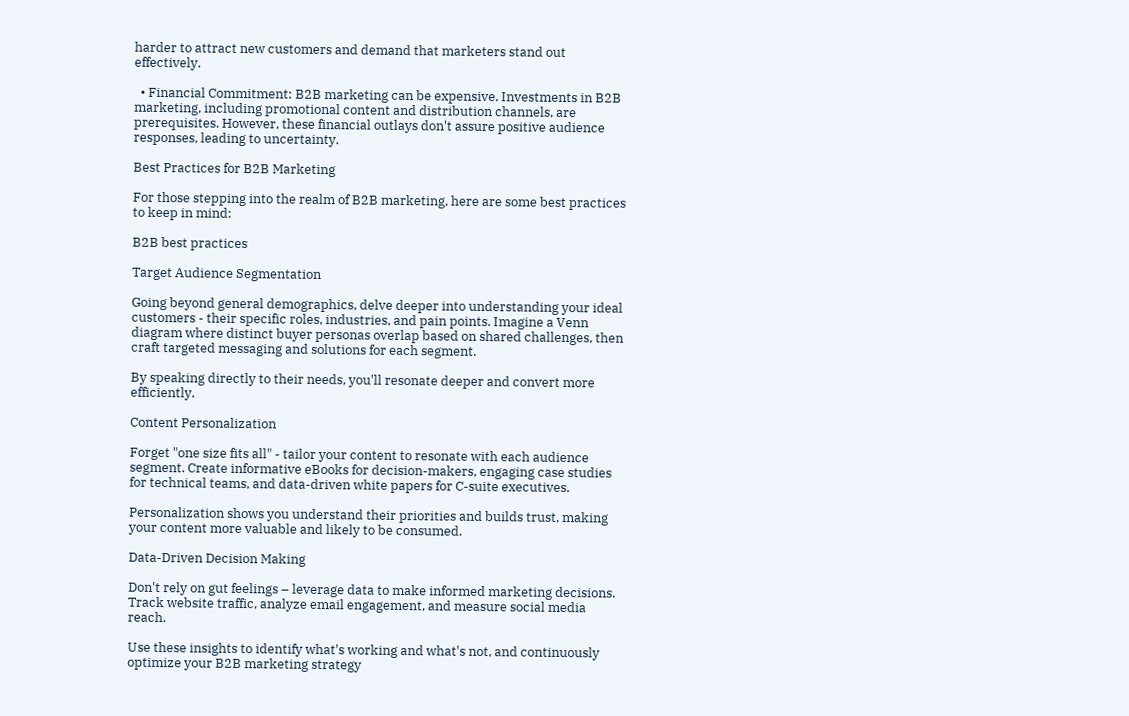harder to attract new customers and demand that marketers stand out effectively.

  • Financial Commitment: B2B marketing can be expensive. Investments in B2B marketing, including promotional content and distribution channels, are prerequisites. However, these financial outlays don't assure positive audience responses, leading to uncertainty.

Best Practices for B2B Marketing

For those stepping into the realm of B2B marketing, here are some best practices to keep in mind:

B2B best practices

Target Audience Segmentation

Going beyond general demographics, delve deeper into understanding your ideal customers - their specific roles, industries, and pain points. Imagine a Venn diagram where distinct buyer personas overlap based on shared challenges, then craft targeted messaging and solutions for each segment.

By speaking directly to their needs, you'll resonate deeper and convert more efficiently.

Content Personalization

Forget "one size fits all" - tailor your content to resonate with each audience segment. Create informative eBooks for decision-makers, engaging case studies for technical teams, and data-driven white papers for C-suite executives.

Personalization shows you understand their priorities and builds trust, making your content more valuable and likely to be consumed.

Data-Driven Decision Making

Don't rely on gut feelings – leverage data to make informed marketing decisions. Track website traffic, analyze email engagement, and measure social media reach.

Use these insights to identify what's working and what's not, and continuously optimize your B2B marketing strategy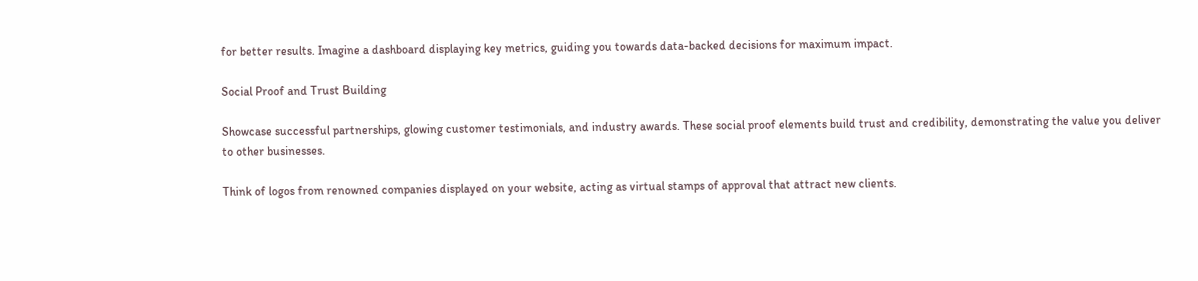for better results. Imagine a dashboard displaying key metrics, guiding you towards data-backed decisions for maximum impact.

Social Proof and Trust Building

Showcase successful partnerships, glowing customer testimonials, and industry awards. These social proof elements build trust and credibility, demonstrating the value you deliver to other businesses.

Think of logos from renowned companies displayed on your website, acting as virtual stamps of approval that attract new clients.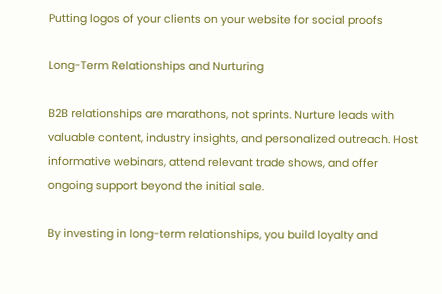Putting logos of your clients on your website for social proofs

Long-Term Relationships and Nurturing

B2B relationships are marathons, not sprints. Nurture leads with valuable content, industry insights, and personalized outreach. Host informative webinars, attend relevant trade shows, and offer ongoing support beyond the initial sale.

By investing in long-term relationships, you build loyalty and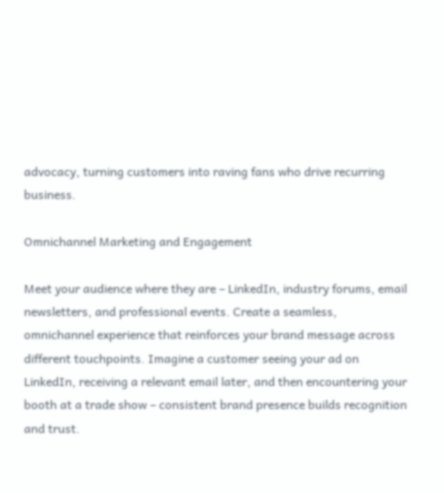advocacy, turning customers into raving fans who drive recurring business.

Omnichannel Marketing and Engagement

Meet your audience where they are – LinkedIn, industry forums, email newsletters, and professional events. Create a seamless, omnichannel experience that reinforces your brand message across different touchpoints. Imagine a customer seeing your ad on LinkedIn, receiving a relevant email later, and then encountering your booth at a trade show – consistent brand presence builds recognition and trust.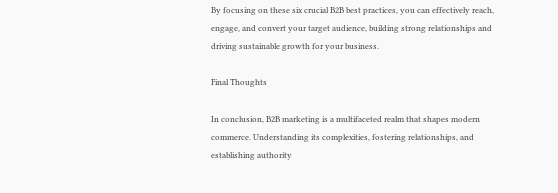By focusing on these six crucial B2B best practices, you can effectively reach, engage, and convert your target audience, building strong relationships and driving sustainable growth for your business.

Final Thoughts

In conclusion, B2B marketing is a multifaceted realm that shapes modern commerce. Understanding its complexities, fostering relationships, and establishing authority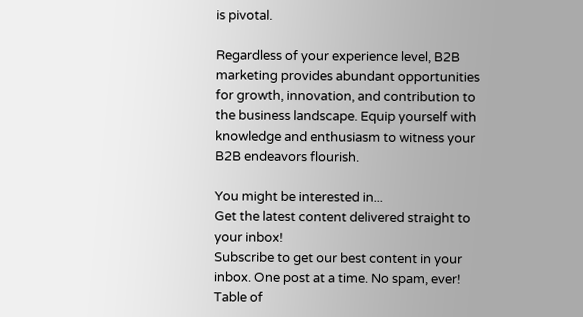is pivotal.

Regardless of your experience level, B2B marketing provides abundant opportunities for growth, innovation, and contribution to the business landscape. Equip yourself with knowledge and enthusiasm to witness your B2B endeavors flourish.

You might be interested in...
Get the latest content delivered straight to your inbox!
Subscribe to get our best content in your inbox. One post at a time. No spam, ever!
Table of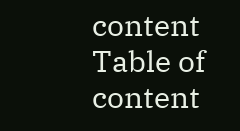content
Table of content